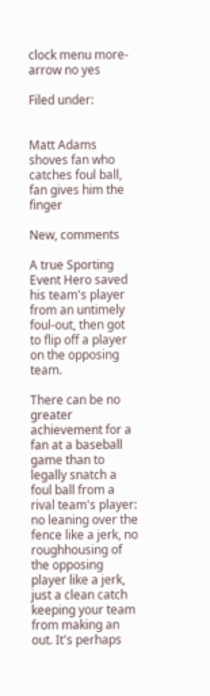clock menu more-arrow no yes

Filed under:


Matt Adams shoves fan who catches foul ball, fan gives him the finger

New, comments

A true Sporting Event Hero saved his team's player from an untimely foul-out, then got to flip off a player on the opposing team.

There can be no greater achievement for a fan at a baseball game than to legally snatch a foul ball from a rival team's player: no leaning over the fence like a jerk, no roughhousing of the opposing player like a jerk, just a clean catch keeping your team from making an out. It's perhaps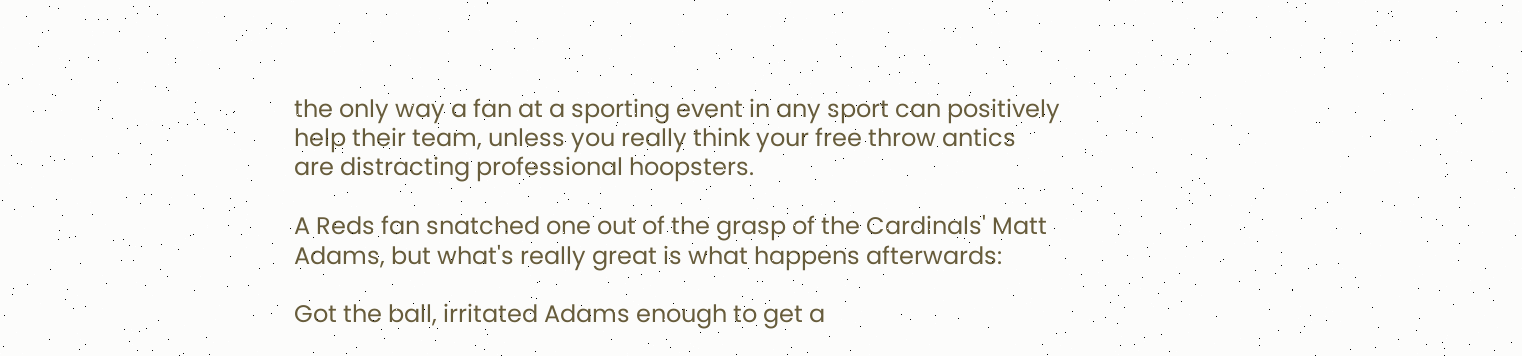the only way a fan at a sporting event in any sport can positively help their team, unless you really think your free throw antics are distracting professional hoopsters.

A Reds fan snatched one out of the grasp of the Cardinals' Matt Adams, but what's really great is what happens afterwards:

Got the ball, irritated Adams enough to get a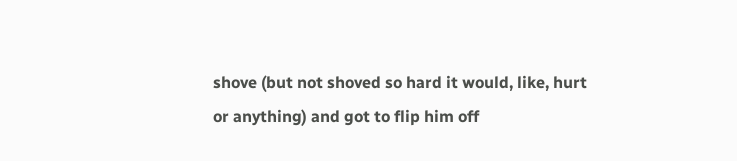shove (but not shoved so hard it would, like, hurt or anything) and got to flip him off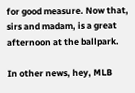for good measure. Now that, sirs and madam, is a great afternoon at the ballpark.

In other news, hey, MLB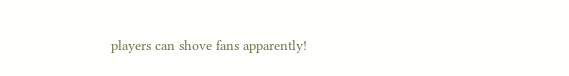players can shove fans apparently!